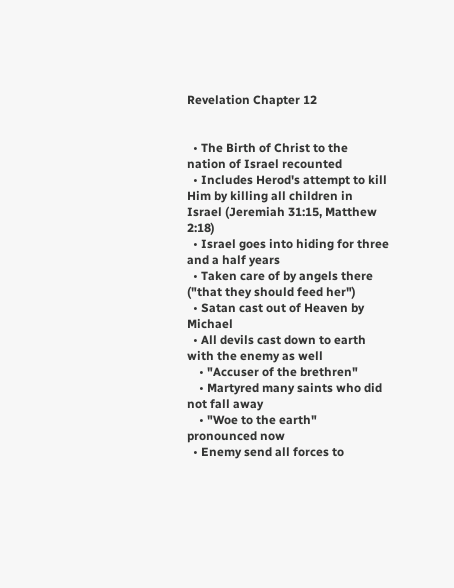Revelation Chapter 12


  • The Birth of Christ to the nation of Israel recounted
  • Includes Herod's attempt to kill Him by killing all children in Israel (Jeremiah 31:15, Matthew 2:18)
  • Israel goes into hiding for three and a half years
  • Taken care of by angels there ("that they should feed her")
  • Satan cast out of Heaven by Michael
  • All devils cast down to earth with the enemy as well
    • "Accuser of the brethren"
    • Martyred many saints who did not fall away
    • "Woe to the earth" pronounced now
  • Enemy send all forces to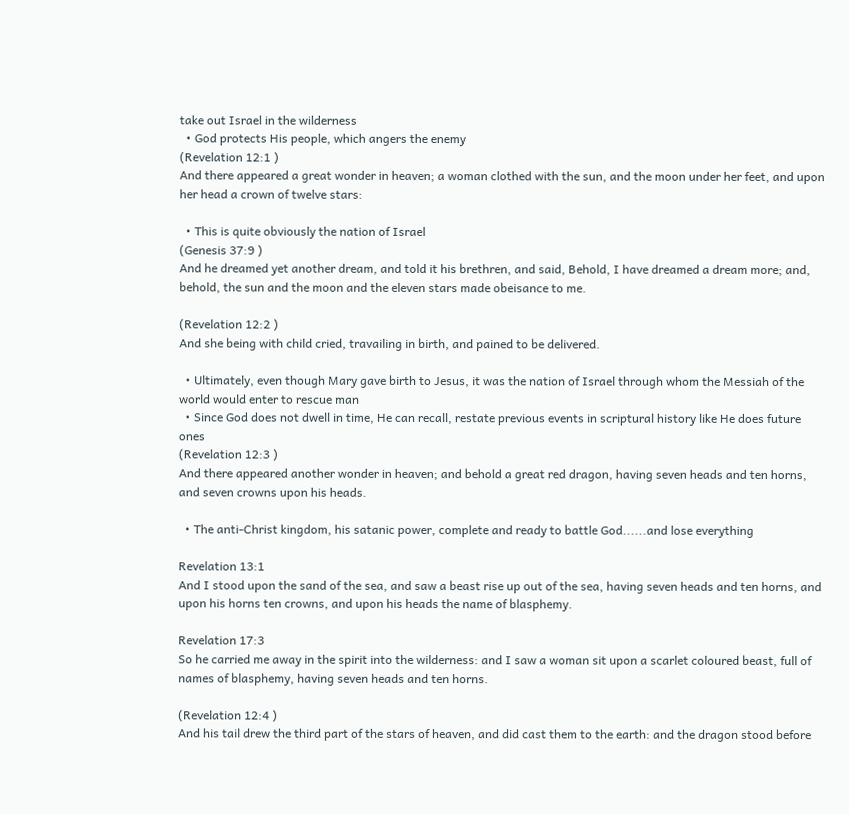take out Israel in the wilderness
  • God protects His people, which angers the enemy
(Revelation 12:1 )
And there appeared a great wonder in heaven; a woman clothed with the sun, and the moon under her feet, and upon her head a crown of twelve stars:

  • This is quite obviously the nation of Israel
(Genesis 37:9 )
And he dreamed yet another dream, and told it his brethren, and said, Behold, I have dreamed a dream more; and, behold, the sun and the moon and the eleven stars made obeisance to me.

(Revelation 12:2 )
And she being with child cried, travailing in birth, and pained to be delivered.

  • Ultimately, even though Mary gave birth to Jesus, it was the nation of Israel through whom the Messiah of the world would enter to rescue man
  • Since God does not dwell in time, He can recall, restate previous events in scriptural history like He does future ones
(Revelation 12:3 )
And there appeared another wonder in heaven; and behold a great red dragon, having seven heads and ten horns, and seven crowns upon his heads.

  • The anti-Christ kingdom, his satanic power, complete and ready to battle God......and lose everything

Revelation 13:1
And I stood upon the sand of the sea, and saw a beast rise up out of the sea, having seven heads and ten horns, and upon his horns ten crowns, and upon his heads the name of blasphemy.

Revelation 17:3
So he carried me away in the spirit into the wilderness: and I saw a woman sit upon a scarlet coloured beast, full of names of blasphemy, having seven heads and ten horns.

(Revelation 12:4 )
And his tail drew the third part of the stars of heaven, and did cast them to the earth: and the dragon stood before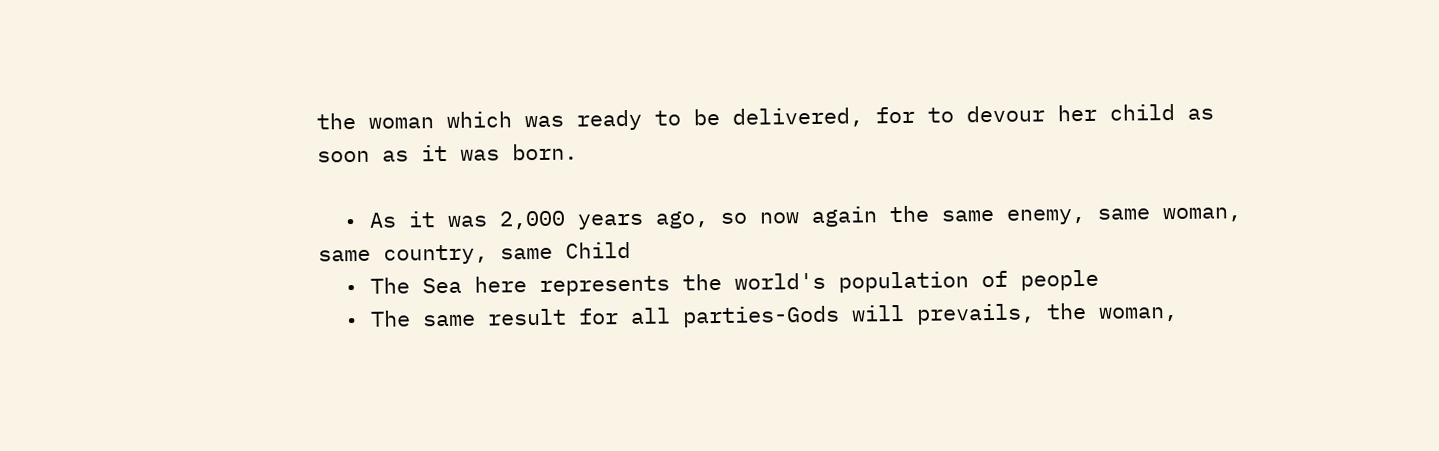the woman which was ready to be delivered, for to devour her child as soon as it was born.

  • As it was 2,000 years ago, so now again the same enemy, same woman, same country, same Child
  • The Sea here represents the world's population of people
  • The same result for all parties-Gods will prevails, the woman,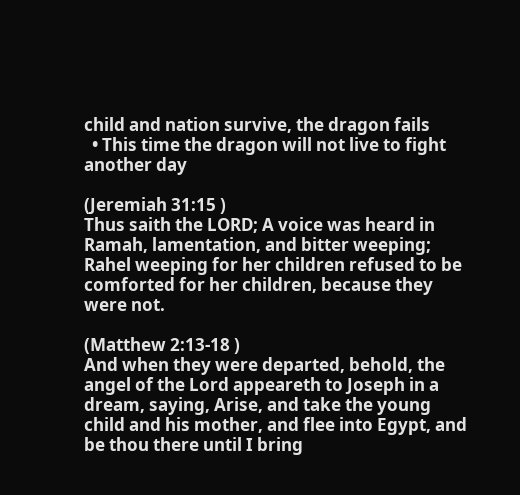child and nation survive, the dragon fails
  • This time the dragon will not live to fight another day

(Jeremiah 31:15 )
Thus saith the LORD; A voice was heard in Ramah, lamentation, and bitter weeping; Rahel weeping for her children refused to be comforted for her children, because they were not.

(Matthew 2:13-18 )
And when they were departed, behold, the angel of the Lord appeareth to Joseph in a dream, saying, Arise, and take the young child and his mother, and flee into Egypt, and be thou there until I bring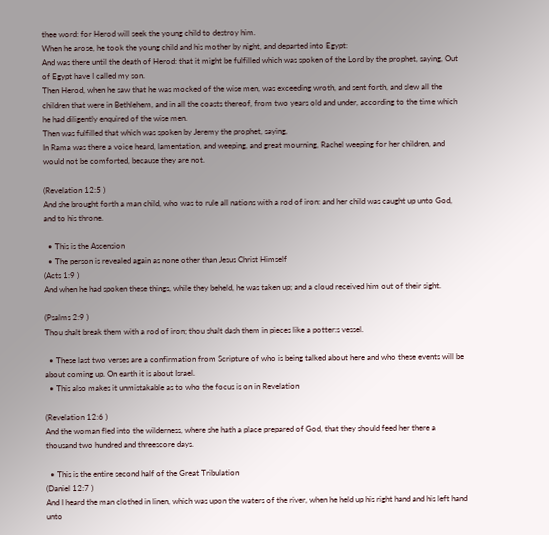thee word: for Herod will seek the young child to destroy him.
When he arose, he took the young child and his mother by night, and departed into Egypt:
And was there until the death of Herod: that it might be fulfilled which was spoken of the Lord by the prophet, saying, Out of Egypt have I called my son.
Then Herod, when he saw that he was mocked of the wise men, was exceeding wroth, and sent forth, and slew all the children that were in Bethlehem, and in all the coasts thereof, from two years old and under, according to the time which he had diligently enquired of the wise men.
Then was fulfilled that which was spoken by Jeremy the prophet, saying,
In Rama was there a voice heard, lamentation, and weeping, and great mourning, Rachel weeping for her children, and would not be comforted, because they are not.

(Revelation 12:5 )
And she brought forth a man child, who was to rule all nations with a rod of iron: and her child was caught up unto God, and to his throne.

  • This is the Ascension
  • The person is revealed again as none other than Jesus Christ Himself
(Acts 1:9 )
And when he had spoken these things, while they beheld, he was taken up; and a cloud received him out of their sight.

(Psalms 2:9 )
Thou shalt break them with a rod of iron; thou shalt dash them in pieces like a potter:s vessel.

  • These last two verses are a confirmation from Scripture of who is being talked about here and who these events will be about coming up. On earth it is about Israel.
  • This also makes it unmistakable as to who the focus is on in Revelation

(Revelation 12:6 )
And the woman fled into the wilderness, where she hath a place prepared of God, that they should feed her there a thousand two hundred and threescore days.

  • This is the entire second half of the Great Tribulation
(Daniel 12:7 )
And I heard the man clothed in linen, which was upon the waters of the river, when he held up his right hand and his left hand unto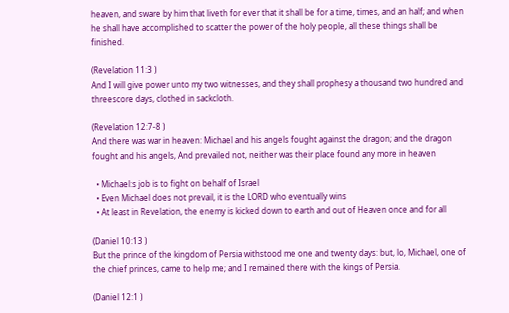heaven, and sware by him that liveth for ever that it shall be for a time, times, and an half; and when he shall have accomplished to scatter the power of the holy people, all these things shall be finished.

(Revelation 11:3 )
And I will give power unto my two witnesses, and they shall prophesy a thousand two hundred and threescore days, clothed in sackcloth.

(Revelation 12:7-8 )
And there was war in heaven: Michael and his angels fought against the dragon; and the dragon fought and his angels, And prevailed not, neither was their place found any more in heaven

  • Michael:s job is to fight on behalf of Israel
  • Even Michael does not prevail, it is the LORD who eventually wins
  • At least in Revelation, the enemy is kicked down to earth and out of Heaven once and for all

(Daniel 10:13 )
But the prince of the kingdom of Persia withstood me one and twenty days: but, lo, Michael, one of the chief princes, came to help me; and I remained there with the kings of Persia.

(Daniel 12:1 )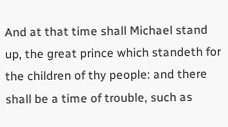And at that time shall Michael stand up, the great prince which standeth for the children of thy people: and there shall be a time of trouble, such as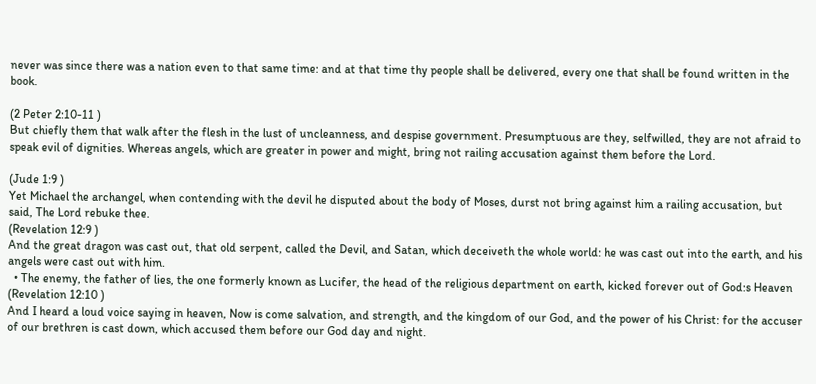never was since there was a nation even to that same time: and at that time thy people shall be delivered, every one that shall be found written in the book.

(2 Peter 2:10-11 )
But chiefly them that walk after the flesh in the lust of uncleanness, and despise government. Presumptuous are they, selfwilled, they are not afraid to speak evil of dignities. Whereas angels, which are greater in power and might, bring not railing accusation against them before the Lord.

(Jude 1:9 )
Yet Michael the archangel, when contending with the devil he disputed about the body of Moses, durst not bring against him a railing accusation, but said, The Lord rebuke thee.
(Revelation 12:9 )
And the great dragon was cast out, that old serpent, called the Devil, and Satan, which deceiveth the whole world: he was cast out into the earth, and his angels were cast out with him.
  • The enemy, the father of lies, the one formerly known as Lucifer, the head of the religious department on earth, kicked forever out of God:s Heaven
(Revelation 12:10 )
And I heard a loud voice saying in heaven, Now is come salvation, and strength, and the kingdom of our God, and the power of his Christ: for the accuser of our brethren is cast down, which accused them before our God day and night.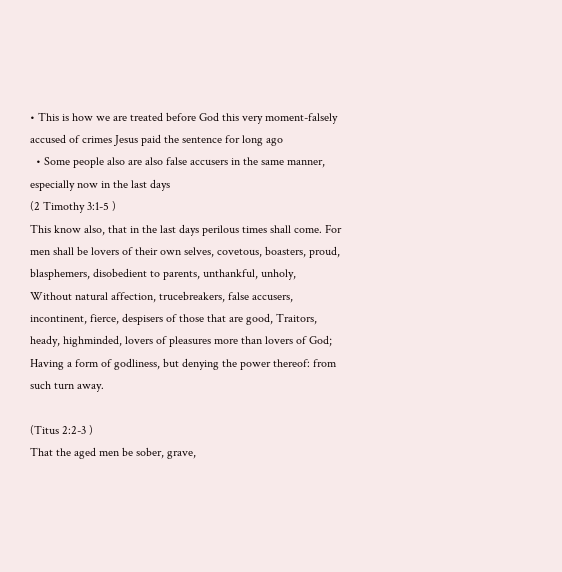• This is how we are treated before God this very moment-falsely accused of crimes Jesus paid the sentence for long ago
  • Some people also are also false accusers in the same manner, especially now in the last days
(2 Timothy 3:1-5 )
This know also, that in the last days perilous times shall come. For men shall be lovers of their own selves, covetous, boasters, proud, blasphemers, disobedient to parents, unthankful, unholy,
Without natural affection, trucebreakers, false accusers, incontinent, fierce, despisers of those that are good, Traitors, heady, highminded, lovers of pleasures more than lovers of God; Having a form of godliness, but denying the power thereof: from such turn away.

(Titus 2:2-3 )
That the aged men be sober, grave,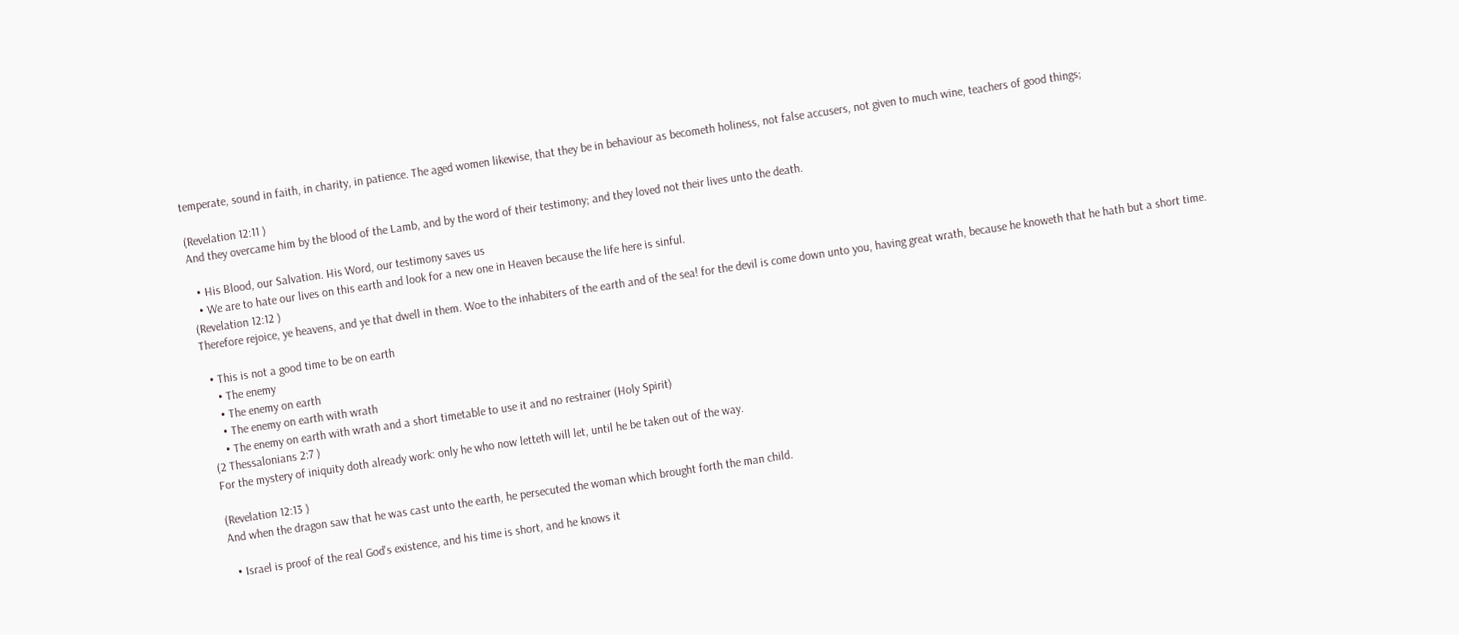temperate, sound in faith, in charity, in patience. The aged women likewise, that they be in behaviour as becometh holiness, not false accusers, not given to much wine, teachers of good things;

(Revelation 12:11 )
And they overcame him by the blood of the Lamb, and by the word of their testimony; and they loved not their lives unto the death.

  • His Blood, our Salvation. His Word, our testimony saves us
  • We are to hate our lives on this earth and look for a new one in Heaven because the life here is sinful.
(Revelation 12:12 )
Therefore rejoice, ye heavens, and ye that dwell in them. Woe to the inhabiters of the earth and of the sea! for the devil is come down unto you, having great wrath, because he knoweth that he hath but a short time.

  • This is not a good time to be on earth
    • The enemy
    • The enemy on earth
    • The enemy on earth with wrath
    • The enemy on earth with wrath and a short timetable to use it and no restrainer (Holy Spirit)
(2 Thessalonians 2:7 )
For the mystery of iniquity doth already work: only he who now letteth will let, until he be taken out of the way.

(Revelation 12:13 )
And when the dragon saw that he was cast unto the earth, he persecuted the woman which brought forth the man child.

  • Israel is proof of the real God's existence, and his time is short, and he knows it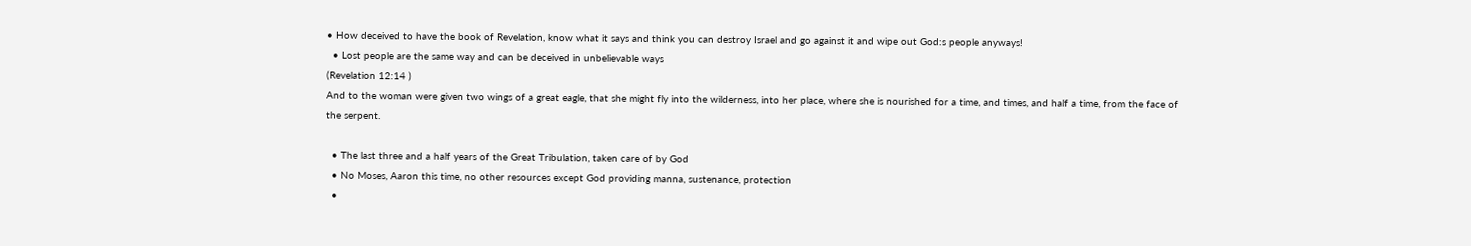• How deceived to have the book of Revelation, know what it says and think you can destroy Israel and go against it and wipe out God:s people anyways!
  • Lost people are the same way and can be deceived in unbelievable ways
(Revelation 12:14 )
And to the woman were given two wings of a great eagle, that she might fly into the wilderness, into her place, where she is nourished for a time, and times, and half a time, from the face of the serpent.

  • The last three and a half years of the Great Tribulation, taken care of by God
  • No Moses, Aaron this time, no other resources except God providing manna, sustenance, protection
  •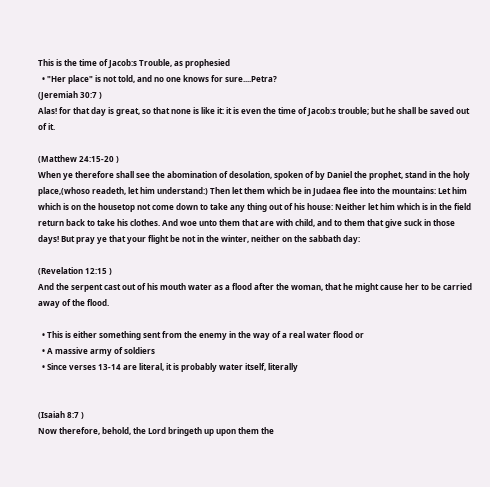This is the time of Jacob:s Trouble, as prophesied
  • "Her place" is not told, and no one knows for sure....Petra?
(Jeremiah 30:7 )
Alas! for that day is great, so that none is like it: it is even the time of Jacob:s trouble; but he shall be saved out of it.

(Matthew 24:15-20 )
When ye therefore shall see the abomination of desolation, spoken of by Daniel the prophet, stand in the holy place,(whoso readeth, let him understand:) Then let them which be in Judaea flee into the mountains: Let him which is on the housetop not come down to take any thing out of his house: Neither let him which is in the field return back to take his clothes. And woe unto them that are with child, and to them that give suck in those days! But pray ye that your flight be not in the winter, neither on the sabbath day:

(Revelation 12:15 )
And the serpent cast out of his mouth water as a flood after the woman, that he might cause her to be carried away of the flood.

  • This is either something sent from the enemy in the way of a real water flood or
  • A massive army of soldiers
  • Since verses 13-14 are literal, it is probably water itself, literally


(Isaiah 8:7 )
Now therefore, behold, the Lord bringeth up upon them the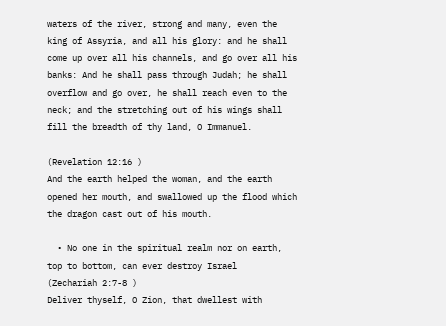waters of the river, strong and many, even the king of Assyria, and all his glory: and he shall come up over all his channels, and go over all his banks: And he shall pass through Judah; he shall overflow and go over, he shall reach even to the neck; and the stretching out of his wings shall fill the breadth of thy land, O Immanuel.

(Revelation 12:16 )
And the earth helped the woman, and the earth opened her mouth, and swallowed up the flood which the dragon cast out of his mouth.

  • No one in the spiritual realm nor on earth, top to bottom, can ever destroy Israel
(Zechariah 2:7-8 )
Deliver thyself, O Zion, that dwellest with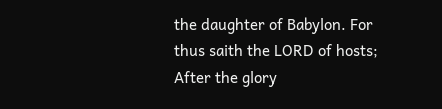the daughter of Babylon. For thus saith the LORD of hosts; After the glory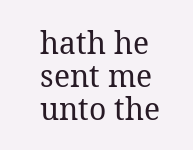hath he sent me unto the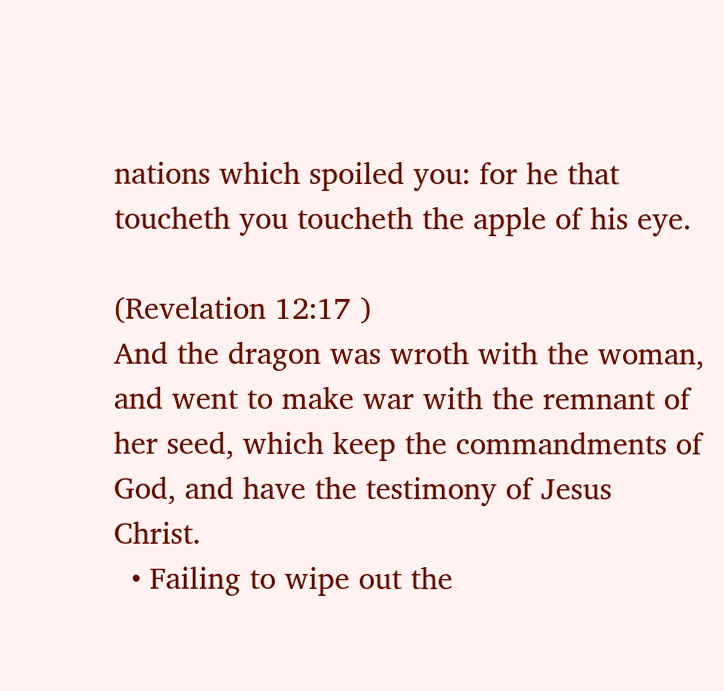nations which spoiled you: for he that toucheth you toucheth the apple of his eye.

(Revelation 12:17 )
And the dragon was wroth with the woman, and went to make war with the remnant of her seed, which keep the commandments of God, and have the testimony of Jesus Christ.
  • Failing to wipe out the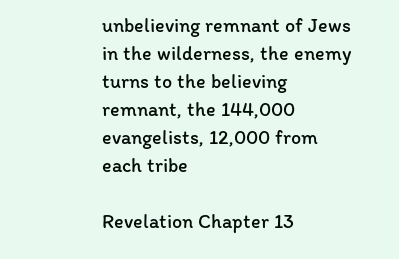unbelieving remnant of Jews in the wilderness, the enemy turns to the believing remnant, the 144,000 evangelists, 12,000 from each tribe

Revelation Chapter 13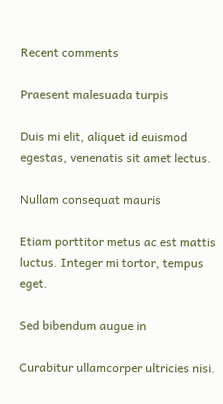Recent comments

Praesent malesuada turpis

Duis mi elit, aliquet id euismod egestas, venenatis sit amet lectus.

Nullam consequat mauris

Etiam porttitor metus ac est mattis luctus. Integer mi tortor, tempus eget.

Sed bibendum augue in

Curabitur ullamcorper ultricies nisi.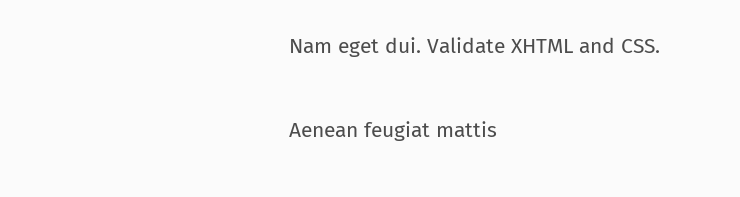Nam eget dui. Validate XHTML and CSS.

Aenean feugiat mattis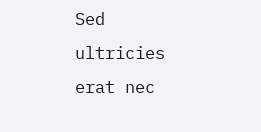Sed ultricies erat nec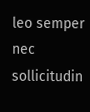leo semper nec sollicitudin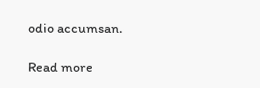odio accumsan.

Read more